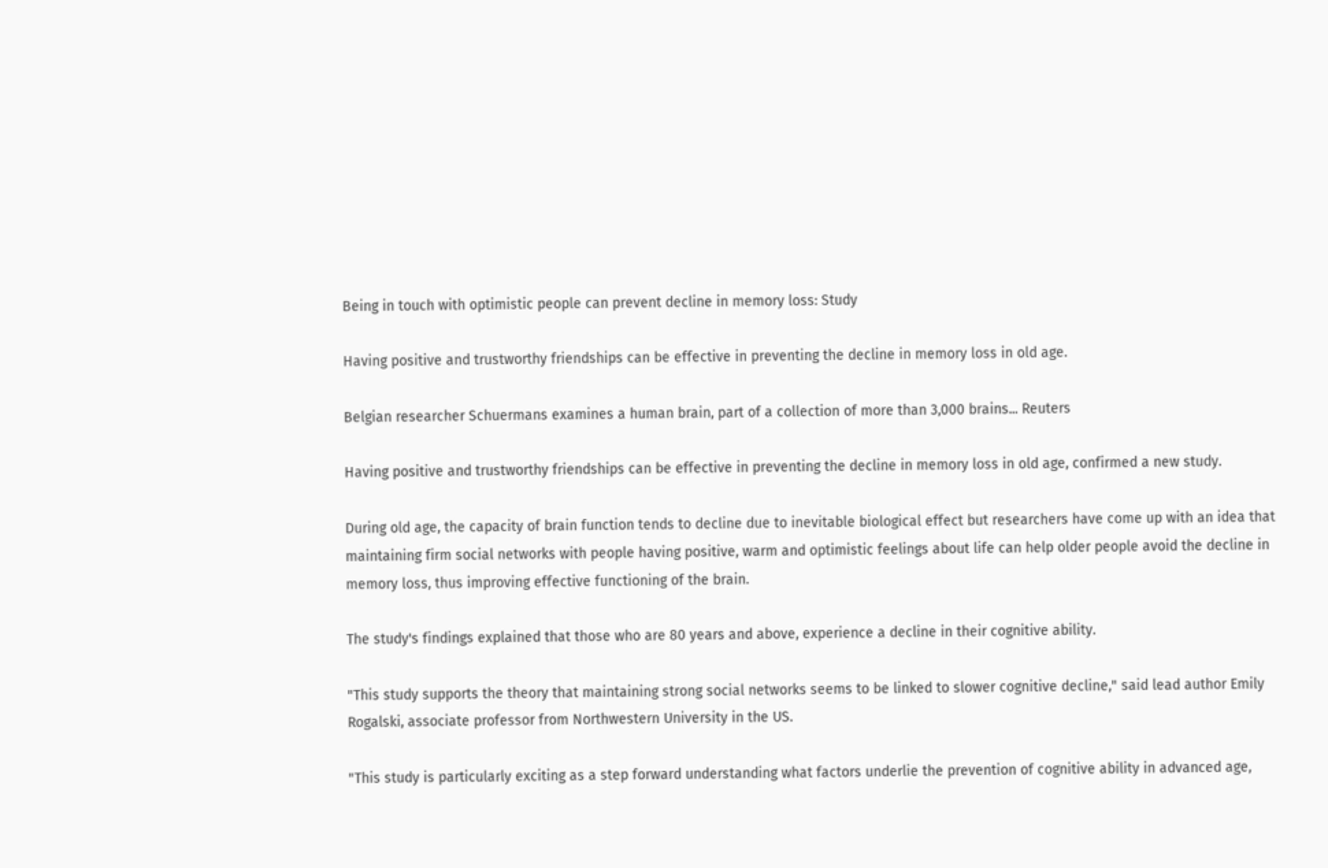Being in touch with optimistic people can prevent decline in memory loss: Study

Having positive and trustworthy friendships can be effective in preventing the decline in memory loss in old age.

Belgian researcher Schuermans examines a human brain, part of a collection of more than 3,000 brains... Reuters

Having positive and trustworthy friendships can be effective in preventing the decline in memory loss in old age, confirmed a new study.

During old age, the capacity of brain function tends to decline due to inevitable biological effect but researchers have come up with an idea that maintaining firm social networks with people having positive, warm and optimistic feelings about life can help older people avoid the decline in memory loss, thus improving effective functioning of the brain.

The study's findings explained that those who are 80 years and above, experience a decline in their cognitive ability.

"This study supports the theory that maintaining strong social networks seems to be linked to slower cognitive decline," said lead author Emily Rogalski, associate professor from Northwestern University in the US.

"This study is particularly exciting as a step forward understanding what factors underlie the prevention of cognitive ability in advanced age,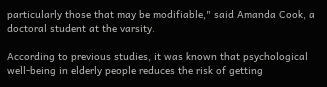particularly those that may be modifiable," said Amanda Cook, a doctoral student at the varsity.

According to previous studies, it was known that psychological well-being in elderly people reduces the risk of getting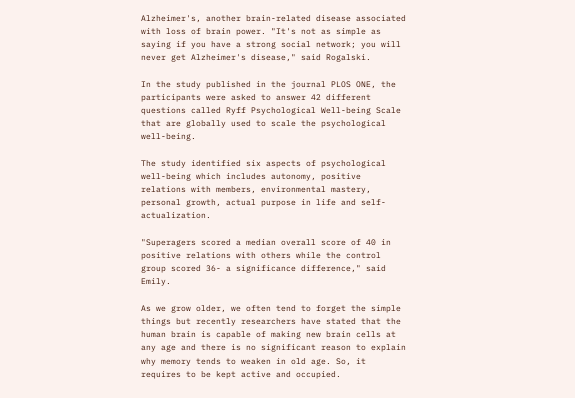Alzheimer's, another brain-related disease associated with loss of brain power. "It's not as simple as saying if you have a strong social network; you will never get Alzheimer's disease," said Rogalski.

In the study published in the journal PLOS ONE, the participants were asked to answer 42 different questions called Ryff Psychological Well-being Scale that are globally used to scale the psychological well-being.

The study identified six aspects of psychological well-being which includes autonomy, positive relations with members, environmental mastery, personal growth, actual purpose in life and self-actualization.

"Superagers scored a median overall score of 40 in positive relations with others while the control group scored 36- a significance difference," said Emily.

As we grow older, we often tend to forget the simple things but recently researchers have stated that the human brain is capable of making new brain cells at any age and there is no significant reason to explain why memory tends to weaken in old age. So, it requires to be kept active and occupied.